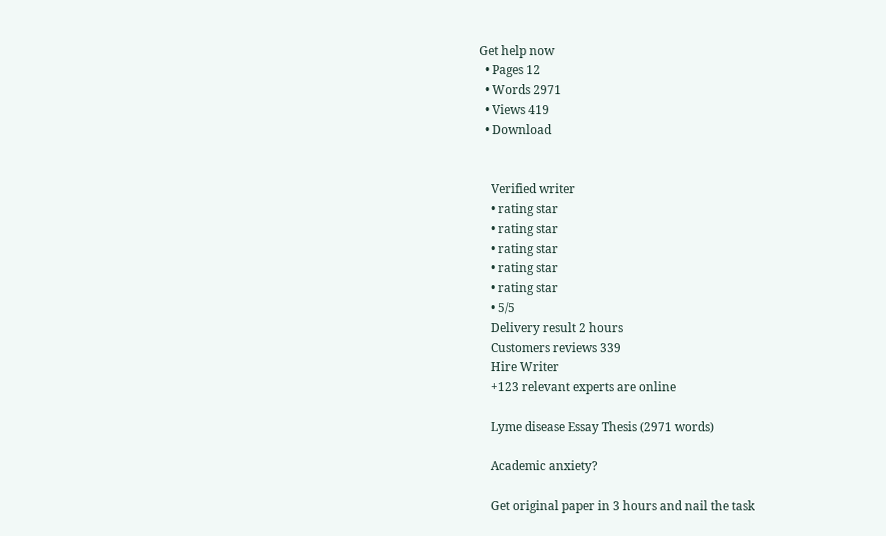Get help now
  • Pages 12
  • Words 2971
  • Views 419
  • Download


    Verified writer
    • rating star
    • rating star
    • rating star
    • rating star
    • rating star
    • 5/5
    Delivery result 2 hours
    Customers reviews 339
    Hire Writer
    +123 relevant experts are online

    Lyme disease Essay Thesis (2971 words)

    Academic anxiety?

    Get original paper in 3 hours and nail the task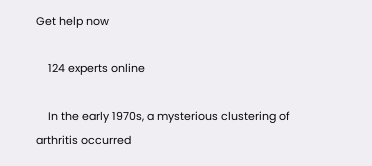Get help now

    124 experts online

    In the early 1970s, a mysterious clustering of arthritis occurred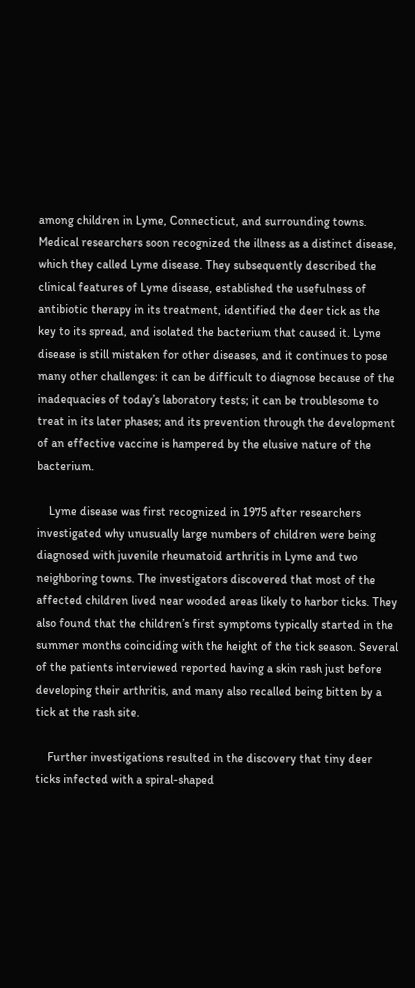among children in Lyme, Connecticut, and surrounding towns. Medical researchers soon recognized the illness as a distinct disease, which they called Lyme disease. They subsequently described the clinical features of Lyme disease, established the usefulness of antibiotic therapy in its treatment, identified the deer tick as the key to its spread, and isolated the bacterium that caused it. Lyme disease is still mistaken for other diseases, and it continues to pose many other challenges: it can be difficult to diagnose because of the inadequacies of today’s laboratory tests; it can be troublesome to treat in its later phases; and its prevention through the development of an effective vaccine is hampered by the elusive nature of the bacterium.

    Lyme disease was first recognized in 1975 after researchers investigated why unusually large numbers of children were being diagnosed with juvenile rheumatoid arthritis in Lyme and two neighboring towns. The investigators discovered that most of the affected children lived near wooded areas likely to harbor ticks. They also found that the children’s first symptoms typically started in the summer months coinciding with the height of the tick season. Several of the patients interviewed reported having a skin rash just before developing their arthritis, and many also recalled being bitten by a tick at the rash site.

    Further investigations resulted in the discovery that tiny deer ticks infected with a spiral-shaped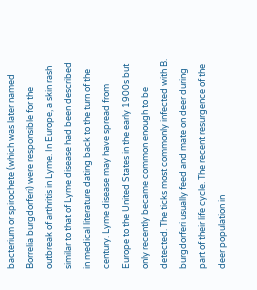bacterium or spirochete (which was later named Borrelia burgdorferi) were responsible for the outbreak of arthritis in Lyme. In Europe, a skin rash similar to that of Lyme disease had been described in medical literature dating back to the turn of the century. Lyme disease may have spread from Europe to the United States in the early 1900s but only recently became common enough to be detected. The ticks most commonly infected with B. burgdorferi usually feed and mate on deer during part of their life cycle. The recent resurgence of the deer population in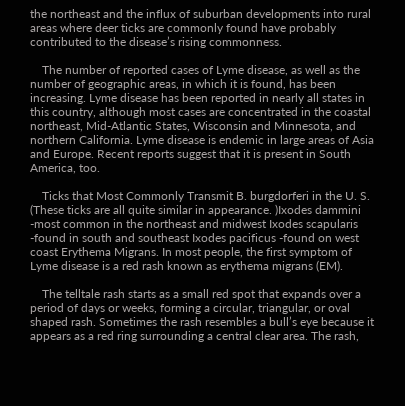the northeast and the influx of suburban developments into rural areas where deer ticks are commonly found have probably contributed to the disease’s rising commonness.

    The number of reported cases of Lyme disease, as well as the number of geographic areas, in which it is found, has been increasing. Lyme disease has been reported in nearly all states in this country, although most cases are concentrated in the coastal northeast, Mid-Atlantic States, Wisconsin and Minnesota, and northern California. Lyme disease is endemic in large areas of Asia and Europe. Recent reports suggest that it is present in South America, too.

    Ticks that Most Commonly Transmit B. burgdorferi in the U. S. (These ticks are all quite similar in appearance. )Ixodes dammini -most common in the northeast and midwest Ixodes scapularis -found in south and southeast Ixodes pacificus -found on west coast Erythema Migrans. In most people, the first symptom of Lyme disease is a red rash known as erythema migrans (EM).

    The telltale rash starts as a small red spot that expands over a period of days or weeks, forming a circular, triangular, or oval shaped rash. Sometimes the rash resembles a bull’s eye because it appears as a red ring surrounding a central clear area. The rash,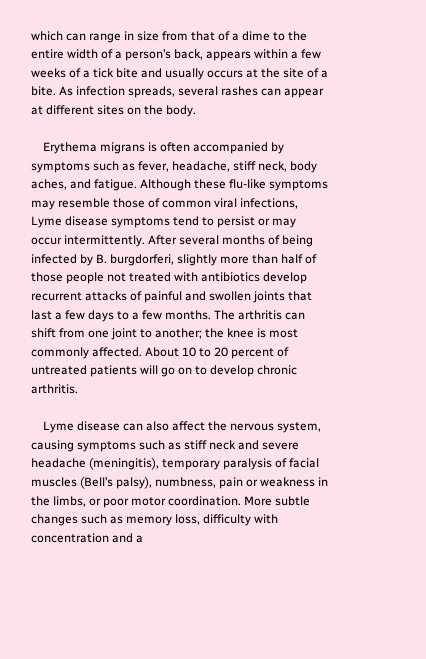which can range in size from that of a dime to the entire width of a person’s back, appears within a few weeks of a tick bite and usually occurs at the site of a bite. As infection spreads, several rashes can appear at different sites on the body.

    Erythema migrans is often accompanied by symptoms such as fever, headache, stiff neck, body aches, and fatigue. Although these flu-like symptoms may resemble those of common viral infections, Lyme disease symptoms tend to persist or may occur intermittently. After several months of being infected by B. burgdorferi, slightly more than half of those people not treated with antibiotics develop recurrent attacks of painful and swollen joints that last a few days to a few months. The arthritis can shift from one joint to another; the knee is most commonly affected. About 10 to 20 percent of untreated patients will go on to develop chronic arthritis.

    Lyme disease can also affect the nervous system, causing symptoms such as stiff neck and severe headache (meningitis), temporary paralysis of facial muscles (Bell’s palsy), numbness, pain or weakness in the limbs, or poor motor coordination. More subtle changes such as memory loss, difficulty with concentration and a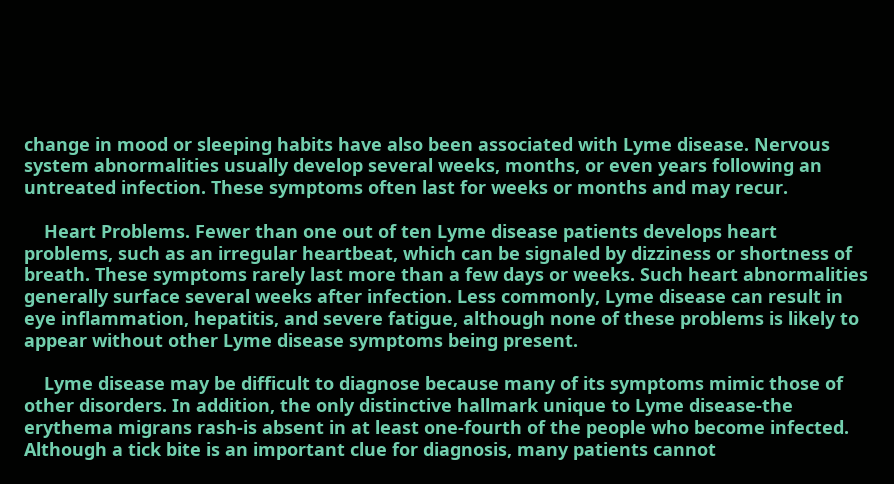change in mood or sleeping habits have also been associated with Lyme disease. Nervous system abnormalities usually develop several weeks, months, or even years following an untreated infection. These symptoms often last for weeks or months and may recur.

    Heart Problems. Fewer than one out of ten Lyme disease patients develops heart problems, such as an irregular heartbeat, which can be signaled by dizziness or shortness of breath. These symptoms rarely last more than a few days or weeks. Such heart abnormalities generally surface several weeks after infection. Less commonly, Lyme disease can result in eye inflammation, hepatitis, and severe fatigue, although none of these problems is likely to appear without other Lyme disease symptoms being present.

    Lyme disease may be difficult to diagnose because many of its symptoms mimic those of other disorders. In addition, the only distinctive hallmark unique to Lyme disease-the erythema migrans rash-is absent in at least one-fourth of the people who become infected. Although a tick bite is an important clue for diagnosis, many patients cannot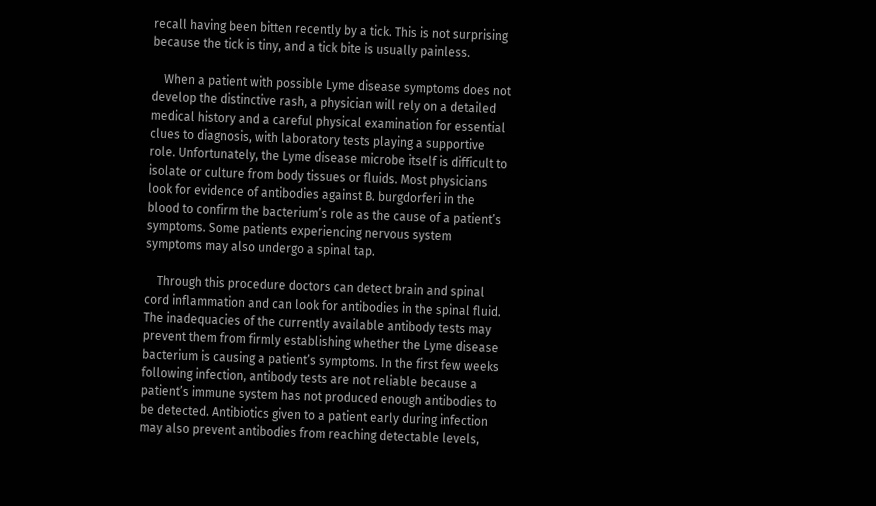recall having been bitten recently by a tick. This is not surprising because the tick is tiny, and a tick bite is usually painless.

    When a patient with possible Lyme disease symptoms does not develop the distinctive rash, a physician will rely on a detailed medical history and a careful physical examination for essential clues to diagnosis, with laboratory tests playing a supportive role. Unfortunately, the Lyme disease microbe itself is difficult to isolate or culture from body tissues or fluids. Most physicians look for evidence of antibodies against B. burgdorferi in the blood to confirm the bacterium’s role as the cause of a patient’s symptoms. Some patients experiencing nervous system symptoms may also undergo a spinal tap.

    Through this procedure doctors can detect brain and spinal cord inflammation and can look for antibodies in the spinal fluid. The inadequacies of the currently available antibody tests may prevent them from firmly establishing whether the Lyme disease bacterium is causing a patient’s symptoms. In the first few weeks following infection, antibody tests are not reliable because a patient’s immune system has not produced enough antibodies to be detected. Antibiotics given to a patient early during infection may also prevent antibodies from reaching detectable levels,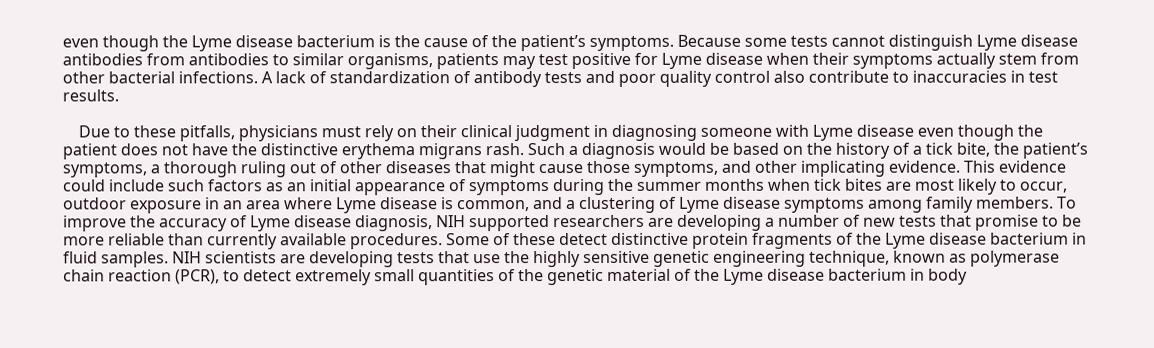even though the Lyme disease bacterium is the cause of the patient’s symptoms. Because some tests cannot distinguish Lyme disease antibodies from antibodies to similar organisms, patients may test positive for Lyme disease when their symptoms actually stem from other bacterial infections. A lack of standardization of antibody tests and poor quality control also contribute to inaccuracies in test results.

    Due to these pitfalls, physicians must rely on their clinical judgment in diagnosing someone with Lyme disease even though the patient does not have the distinctive erythema migrans rash. Such a diagnosis would be based on the history of a tick bite, the patient’s symptoms, a thorough ruling out of other diseases that might cause those symptoms, and other implicating evidence. This evidence could include such factors as an initial appearance of symptoms during the summer months when tick bites are most likely to occur, outdoor exposure in an area where Lyme disease is common, and a clustering of Lyme disease symptoms among family members. To improve the accuracy of Lyme disease diagnosis, NIH supported researchers are developing a number of new tests that promise to be more reliable than currently available procedures. Some of these detect distinctive protein fragments of the Lyme disease bacterium in fluid samples. NIH scientists are developing tests that use the highly sensitive genetic engineering technique, known as polymerase chain reaction (PCR), to detect extremely small quantities of the genetic material of the Lyme disease bacterium in body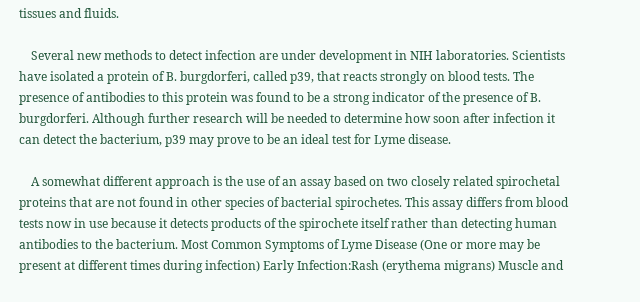tissues and fluids.

    Several new methods to detect infection are under development in NIH laboratories. Scientists have isolated a protein of B. burgdorferi, called p39, that reacts strongly on blood tests. The presence of antibodies to this protein was found to be a strong indicator of the presence of B. burgdorferi. Although further research will be needed to determine how soon after infection it can detect the bacterium, p39 may prove to be an ideal test for Lyme disease.

    A somewhat different approach is the use of an assay based on two closely related spirochetal proteins that are not found in other species of bacterial spirochetes. This assay differs from blood tests now in use because it detects products of the spirochete itself rather than detecting human antibodies to the bacterium. Most Common Symptoms of Lyme Disease (One or more may be present at different times during infection) Early Infection:Rash (erythema migrans) Muscle and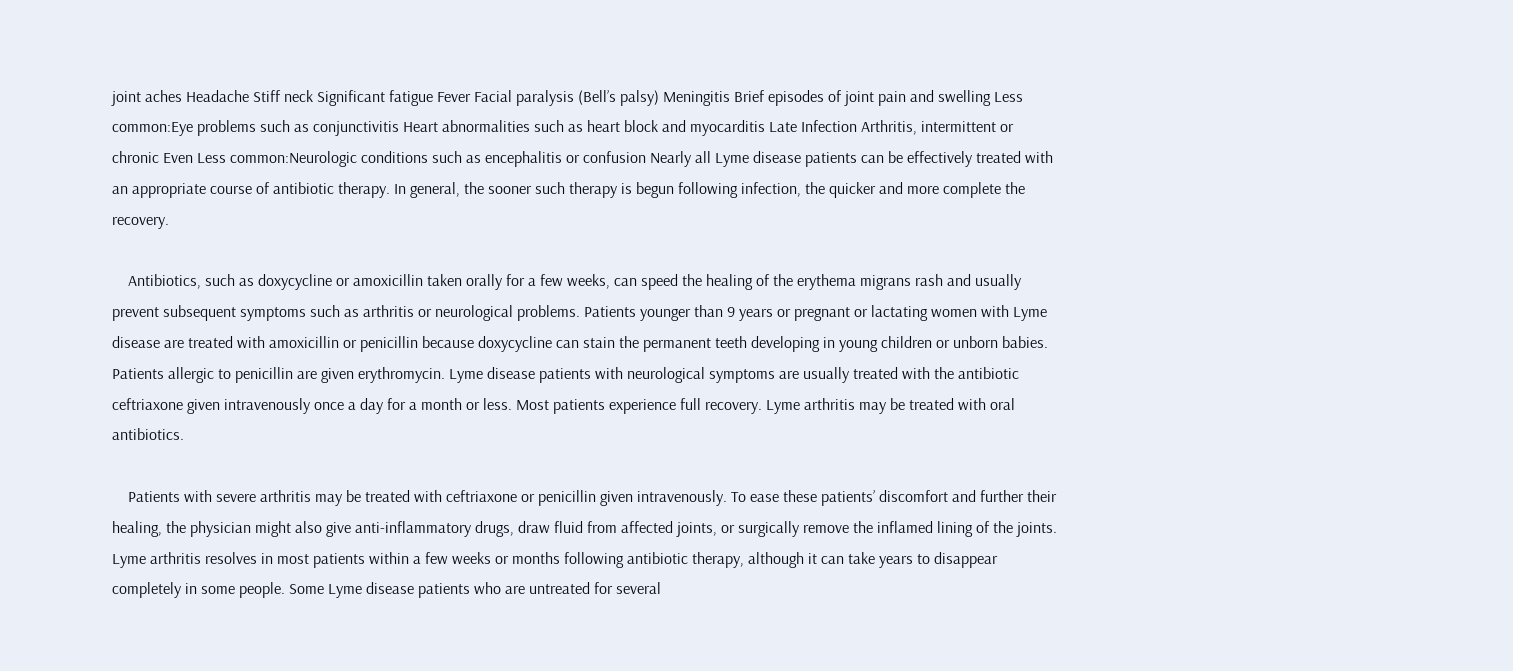joint aches Headache Stiff neck Significant fatigue Fever Facial paralysis (Bell’s palsy) Meningitis Brief episodes of joint pain and swelling Less common:Eye problems such as conjunctivitis Heart abnormalities such as heart block and myocarditis Late Infection Arthritis, intermittent or chronic Even Less common:Neurologic conditions such as encephalitis or confusion Nearly all Lyme disease patients can be effectively treated with an appropriate course of antibiotic therapy. In general, the sooner such therapy is begun following infection, the quicker and more complete the recovery.

    Antibiotics, such as doxycycline or amoxicillin taken orally for a few weeks, can speed the healing of the erythema migrans rash and usually prevent subsequent symptoms such as arthritis or neurological problems. Patients younger than 9 years or pregnant or lactating women with Lyme disease are treated with amoxicillin or penicillin because doxycycline can stain the permanent teeth developing in young children or unborn babies. Patients allergic to penicillin are given erythromycin. Lyme disease patients with neurological symptoms are usually treated with the antibiotic ceftriaxone given intravenously once a day for a month or less. Most patients experience full recovery. Lyme arthritis may be treated with oral antibiotics.

    Patients with severe arthritis may be treated with ceftriaxone or penicillin given intravenously. To ease these patients’ discomfort and further their healing, the physician might also give anti-inflammatory drugs, draw fluid from affected joints, or surgically remove the inflamed lining of the joints. Lyme arthritis resolves in most patients within a few weeks or months following antibiotic therapy, although it can take years to disappear completely in some people. Some Lyme disease patients who are untreated for several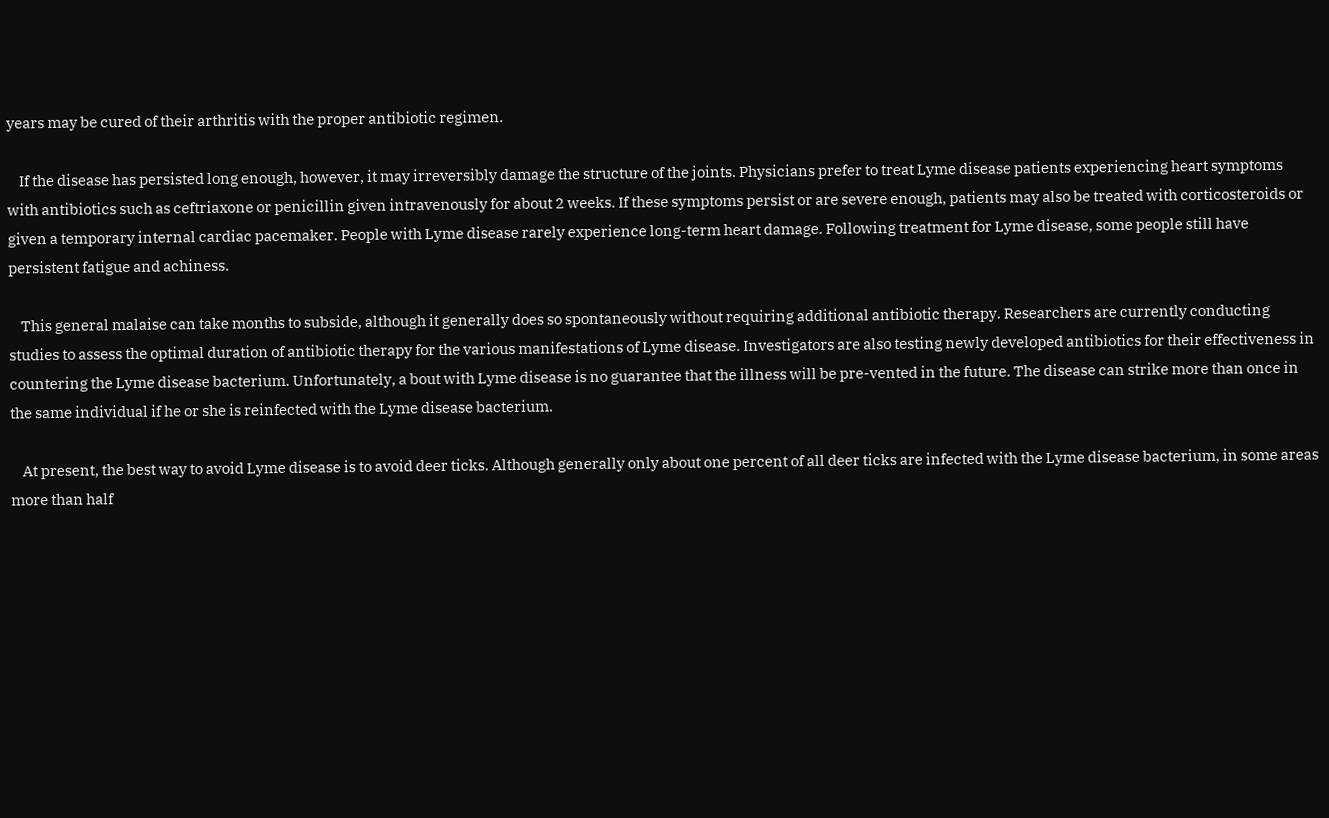years may be cured of their arthritis with the proper antibiotic regimen.

    If the disease has persisted long enough, however, it may irreversibly damage the structure of the joints. Physicians prefer to treat Lyme disease patients experiencing heart symptoms with antibiotics such as ceftriaxone or penicillin given intravenously for about 2 weeks. If these symptoms persist or are severe enough, patients may also be treated with corticosteroids or given a temporary internal cardiac pacemaker. People with Lyme disease rarely experience long-term heart damage. Following treatment for Lyme disease, some people still have persistent fatigue and achiness.

    This general malaise can take months to subside, although it generally does so spontaneously without requiring additional antibiotic therapy. Researchers are currently conducting studies to assess the optimal duration of antibiotic therapy for the various manifestations of Lyme disease. Investigators are also testing newly developed antibiotics for their effectiveness in countering the Lyme disease bacterium. Unfortunately, a bout with Lyme disease is no guarantee that the illness will be pre-vented in the future. The disease can strike more than once in the same individual if he or she is reinfected with the Lyme disease bacterium.

    At present, the best way to avoid Lyme disease is to avoid deer ticks. Although generally only about one percent of all deer ticks are infected with the Lyme disease bacterium, in some areas more than half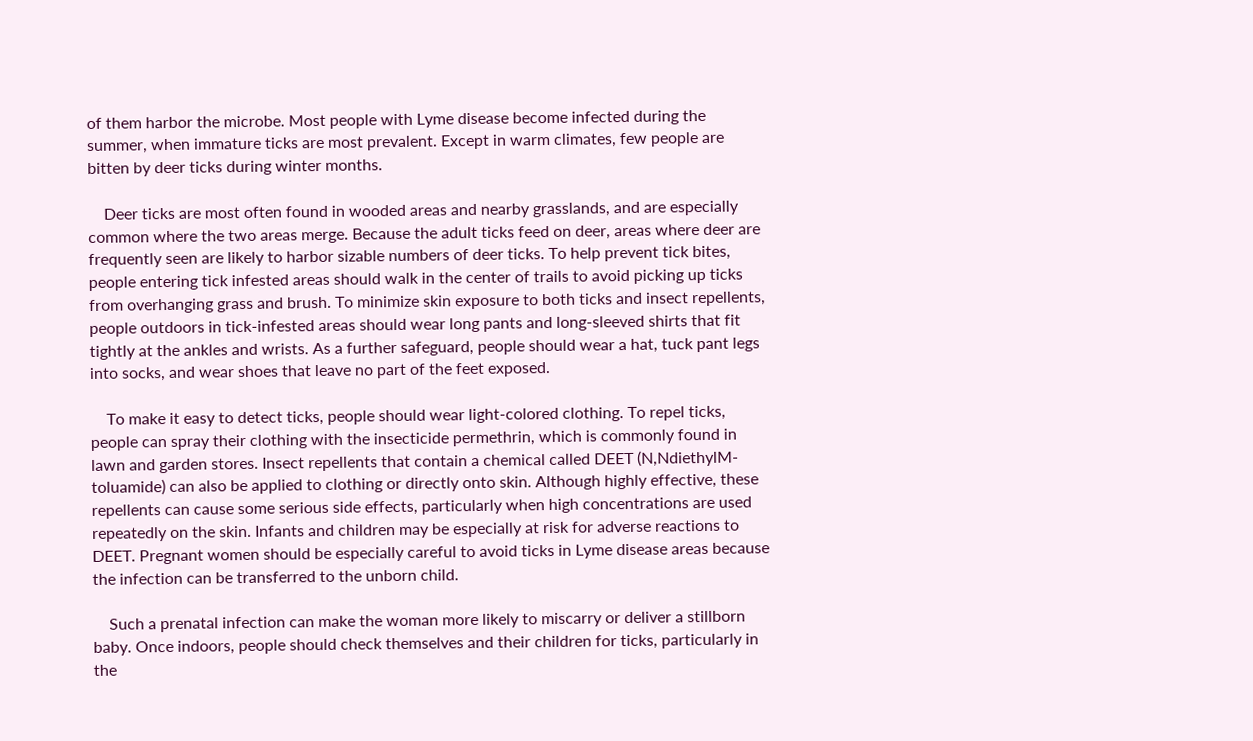of them harbor the microbe. Most people with Lyme disease become infected during the summer, when immature ticks are most prevalent. Except in warm climates, few people are bitten by deer ticks during winter months.

    Deer ticks are most often found in wooded areas and nearby grasslands, and are especially common where the two areas merge. Because the adult ticks feed on deer, areas where deer are frequently seen are likely to harbor sizable numbers of deer ticks. To help prevent tick bites, people entering tick infested areas should walk in the center of trails to avoid picking up ticks from overhanging grass and brush. To minimize skin exposure to both ticks and insect repellents, people outdoors in tick-infested areas should wear long pants and long-sleeved shirts that fit tightly at the ankles and wrists. As a further safeguard, people should wear a hat, tuck pant legs into socks, and wear shoes that leave no part of the feet exposed.

    To make it easy to detect ticks, people should wear light-colored clothing. To repel ticks, people can spray their clothing with the insecticide permethrin, which is commonly found in lawn and garden stores. Insect repellents that contain a chemical called DEET (N,NdiethylM-toluamide) can also be applied to clothing or directly onto skin. Although highly effective, these repellents can cause some serious side effects, particularly when high concentrations are used repeatedly on the skin. Infants and children may be especially at risk for adverse reactions to DEET. Pregnant women should be especially careful to avoid ticks in Lyme disease areas because the infection can be transferred to the unborn child.

    Such a prenatal infection can make the woman more likely to miscarry or deliver a stillborn baby. Once indoors, people should check themselves and their children for ticks, particularly in the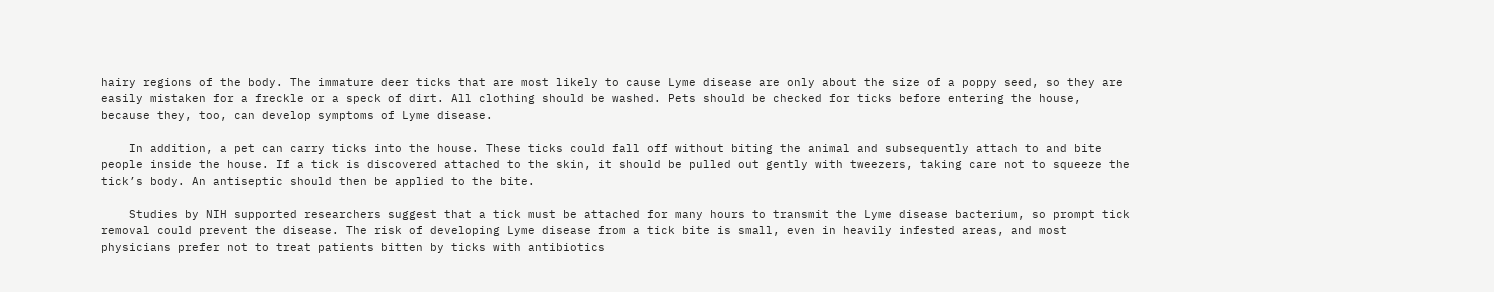hairy regions of the body. The immature deer ticks that are most likely to cause Lyme disease are only about the size of a poppy seed, so they are easily mistaken for a freckle or a speck of dirt. All clothing should be washed. Pets should be checked for ticks before entering the house, because they, too, can develop symptoms of Lyme disease.

    In addition, a pet can carry ticks into the house. These ticks could fall off without biting the animal and subsequently attach to and bite people inside the house. If a tick is discovered attached to the skin, it should be pulled out gently with tweezers, taking care not to squeeze the tick’s body. An antiseptic should then be applied to the bite.

    Studies by NIH supported researchers suggest that a tick must be attached for many hours to transmit the Lyme disease bacterium, so prompt tick removal could prevent the disease. The risk of developing Lyme disease from a tick bite is small, even in heavily infested areas, and most physicians prefer not to treat patients bitten by ticks with antibiotics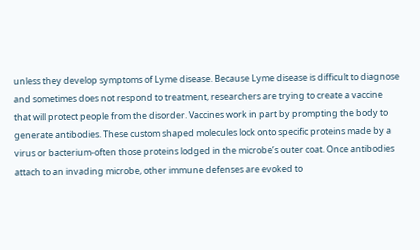unless they develop symptoms of Lyme disease. Because Lyme disease is difficult to diagnose and sometimes does not respond to treatment, researchers are trying to create a vaccine that will protect people from the disorder. Vaccines work in part by prompting the body to generate antibodies. These custom shaped molecules lock onto specific proteins made by a virus or bacterium-often those proteins lodged in the microbe’s outer coat. Once antibodies attach to an invading microbe, other immune defenses are evoked to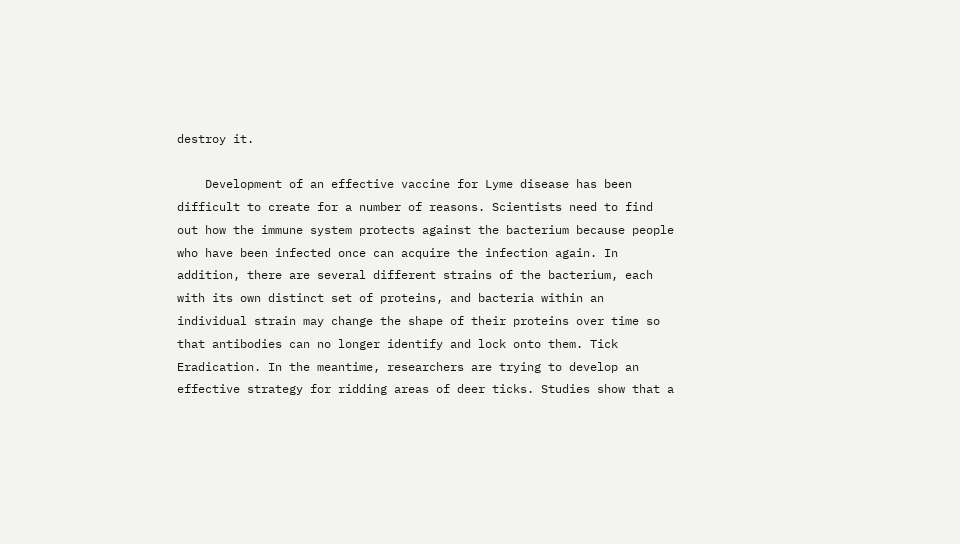destroy it.

    Development of an effective vaccine for Lyme disease has been difficult to create for a number of reasons. Scientists need to find out how the immune system protects against the bacterium because people who have been infected once can acquire the infection again. In addition, there are several different strains of the bacterium, each with its own distinct set of proteins, and bacteria within an individual strain may change the shape of their proteins over time so that antibodies can no longer identify and lock onto them. Tick Eradication. In the meantime, researchers are trying to develop an effective strategy for ridding areas of deer ticks. Studies show that a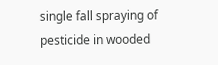single fall spraying of pesticide in wooded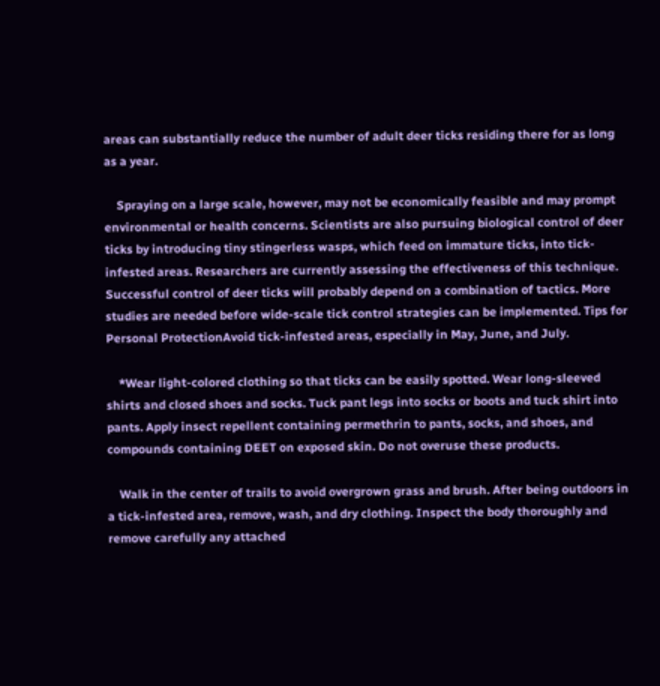areas can substantially reduce the number of adult deer ticks residing there for as long as a year.

    Spraying on a large scale, however, may not be economically feasible and may prompt environmental or health concerns. Scientists are also pursuing biological control of deer ticks by introducing tiny stingerless wasps, which feed on immature ticks, into tick-infested areas. Researchers are currently assessing the effectiveness of this technique. Successful control of deer ticks will probably depend on a combination of tactics. More studies are needed before wide-scale tick control strategies can be implemented. Tips for Personal ProtectionAvoid tick-infested areas, especially in May, June, and July.

    *Wear light-colored clothing so that ticks can be easily spotted. Wear long-sleeved shirts and closed shoes and socks. Tuck pant legs into socks or boots and tuck shirt into pants. Apply insect repellent containing permethrin to pants, socks, and shoes, and compounds containing DEET on exposed skin. Do not overuse these products.

    Walk in the center of trails to avoid overgrown grass and brush. After being outdoors in a tick-infested area, remove, wash, and dry clothing. Inspect the body thoroughly and remove carefully any attached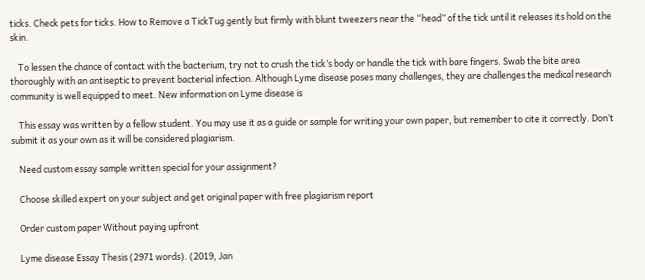ticks. Check pets for ticks. How to Remove a TickTug gently but firmly with blunt tweezers near the “head” of the tick until it releases its hold on the skin.

    To lessen the chance of contact with the bacterium, try not to crush the tick’s body or handle the tick with bare fingers. Swab the bite area thoroughly with an antiseptic to prevent bacterial infection. Although Lyme disease poses many challenges, they are challenges the medical research community is well equipped to meet. New information on Lyme disease is

    This essay was written by a fellow student. You may use it as a guide or sample for writing your own paper, but remember to cite it correctly. Don’t submit it as your own as it will be considered plagiarism.

    Need custom essay sample written special for your assignment?

    Choose skilled expert on your subject and get original paper with free plagiarism report

    Order custom paper Without paying upfront

    Lyme disease Essay Thesis (2971 words). (2019, Jan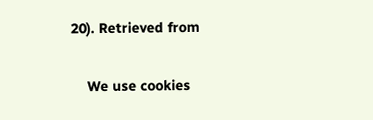20). Retrieved from

    We use cookies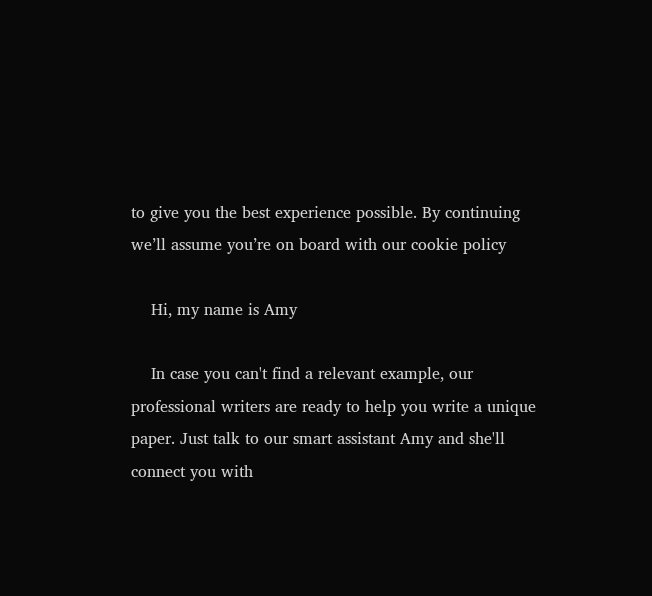to give you the best experience possible. By continuing we’ll assume you’re on board with our cookie policy

    Hi, my name is Amy

    In case you can't find a relevant example, our professional writers are ready to help you write a unique paper. Just talk to our smart assistant Amy and she'll connect you with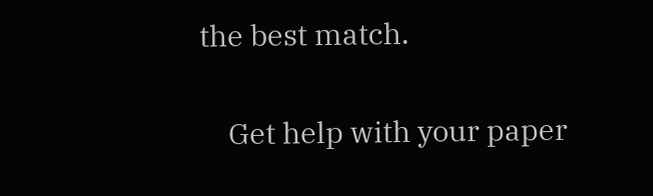the best match.

    Get help with your paper